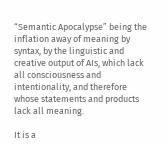“Semantic Apocalypse” being the inflation away of meaning by syntax, by the linguistic and creative output of AIs, which lack all consciousness and intentionality, and therefore whose statements and products lack all meaning.

It is a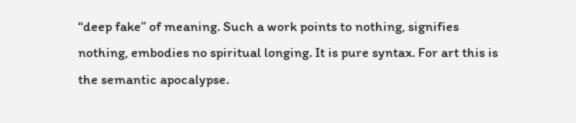“deep fake” of meaning. Such a work points to nothing, signifies nothing, embodies no spiritual longing. It is pure syntax. For art this is the semantic apocalypse.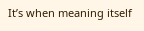It’s when meaning itself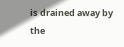is drained away by the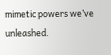mimetic powers we’ve unleashed.